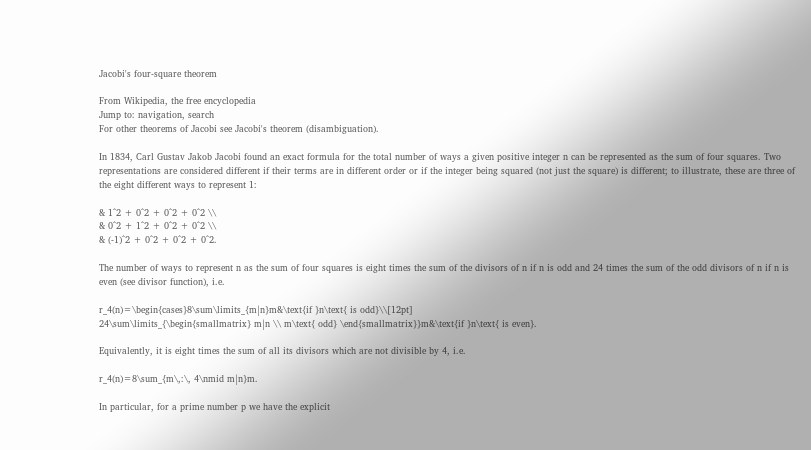Jacobi's four-square theorem

From Wikipedia, the free encyclopedia
Jump to: navigation, search
For other theorems of Jacobi see Jacobi's theorem (disambiguation).

In 1834, Carl Gustav Jakob Jacobi found an exact formula for the total number of ways a given positive integer n can be represented as the sum of four squares. Two representations are considered different if their terms are in different order or if the integer being squared (not just the square) is different; to illustrate, these are three of the eight different ways to represent 1:

& 1^2 + 0^2 + 0^2 + 0^2 \\
& 0^2 + 1^2 + 0^2 + 0^2 \\
& (-1)^2 + 0^2 + 0^2 + 0^2.

The number of ways to represent n as the sum of four squares is eight times the sum of the divisors of n if n is odd and 24 times the sum of the odd divisors of n if n is even (see divisor function), i.e.

r_4(n)=\begin{cases}8\sum\limits_{m|n}m&\text{if }n\text{ is odd}\\[12pt]
24\sum\limits_{\begin{smallmatrix} m|n \\ m\text{ odd} \end{smallmatrix}}m&\text{if }n\text{ is even}.

Equivalently, it is eight times the sum of all its divisors which are not divisible by 4, i.e.

r_4(n)=8\sum_{m\,:\, 4\nmid m|n}m.

In particular, for a prime number p we have the explicit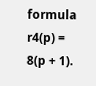formula r4(p) = 8(p + 1).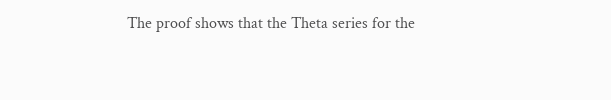The proof shows that the Theta series for the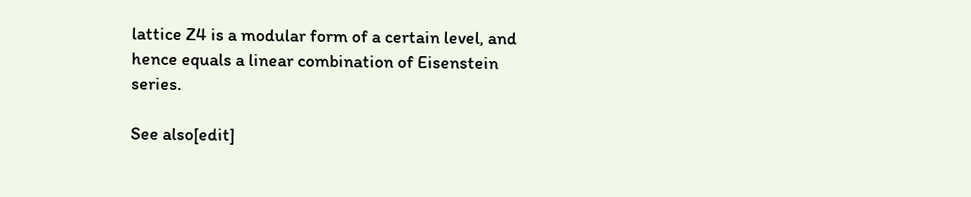lattice Z4 is a modular form of a certain level, and hence equals a linear combination of Eisenstein series.

See also[edit]